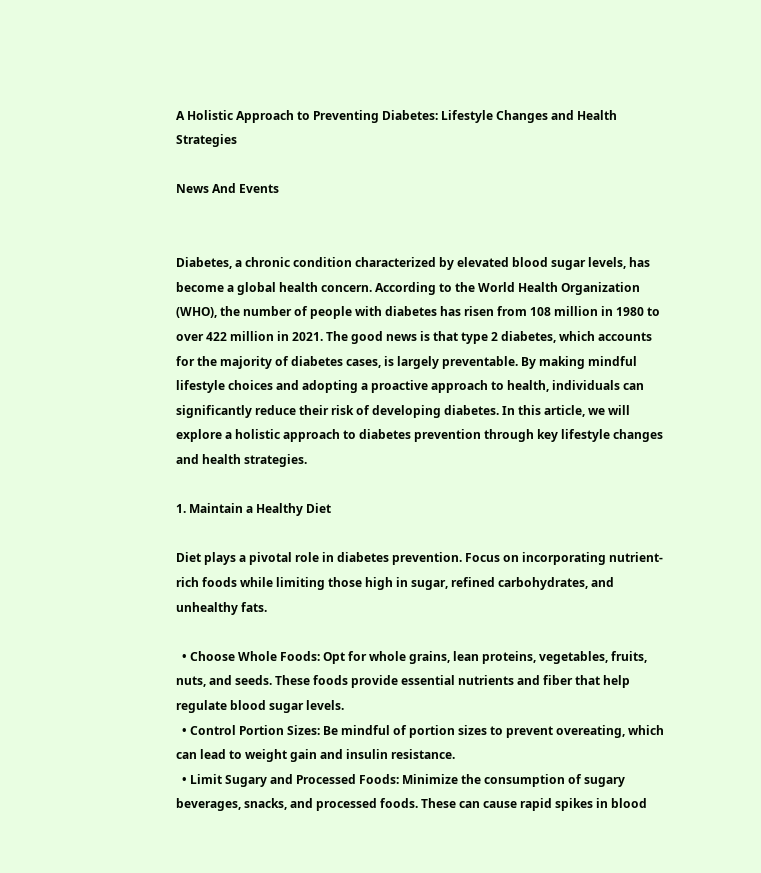A Holistic Approach to Preventing Diabetes: Lifestyle Changes and Health Strategies

News And Events


Diabetes, a chronic condition characterized by elevated blood sugar levels, has become a global health concern. According to the World Health Organization (WHO), the number of people with diabetes has risen from 108 million in 1980 to over 422 million in 2021. The good news is that type 2 diabetes, which accounts for the majority of diabetes cases, is largely preventable. By making mindful lifestyle choices and adopting a proactive approach to health, individuals can significantly reduce their risk of developing diabetes. In this article, we will explore a holistic approach to diabetes prevention through key lifestyle changes and health strategies.

1. Maintain a Healthy Diet

Diet plays a pivotal role in diabetes prevention. Focus on incorporating nutrient-rich foods while limiting those high in sugar, refined carbohydrates, and unhealthy fats.

  • Choose Whole Foods: Opt for whole grains, lean proteins, vegetables, fruits, nuts, and seeds. These foods provide essential nutrients and fiber that help regulate blood sugar levels.
  • Control Portion Sizes: Be mindful of portion sizes to prevent overeating, which can lead to weight gain and insulin resistance.
  • Limit Sugary and Processed Foods: Minimize the consumption of sugary beverages, snacks, and processed foods. These can cause rapid spikes in blood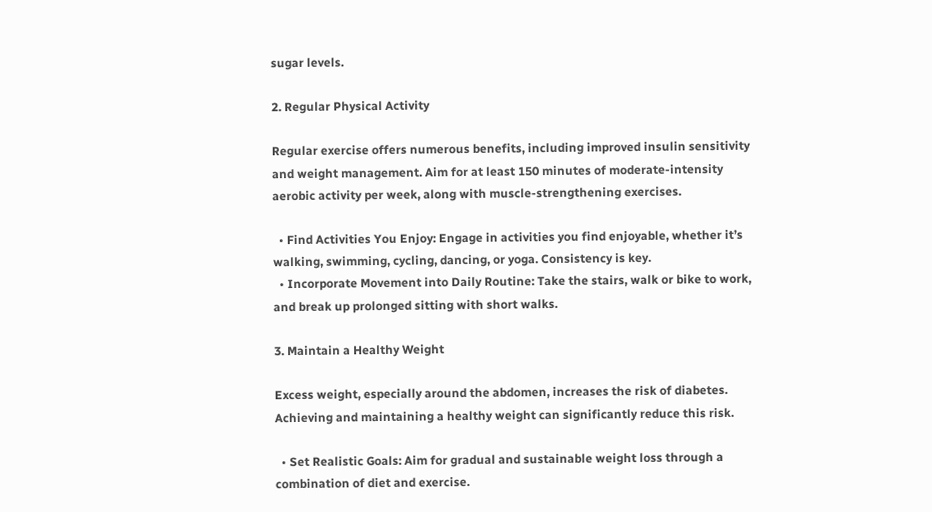sugar levels.

2. Regular Physical Activity

Regular exercise offers numerous benefits, including improved insulin sensitivity and weight management. Aim for at least 150 minutes of moderate-intensity aerobic activity per week, along with muscle-strengthening exercises.

  • Find Activities You Enjoy: Engage in activities you find enjoyable, whether it’s walking, swimming, cycling, dancing, or yoga. Consistency is key.
  • Incorporate Movement into Daily Routine: Take the stairs, walk or bike to work, and break up prolonged sitting with short walks.

3. Maintain a Healthy Weight

Excess weight, especially around the abdomen, increases the risk of diabetes. Achieving and maintaining a healthy weight can significantly reduce this risk.

  • Set Realistic Goals: Aim for gradual and sustainable weight loss through a combination of diet and exercise.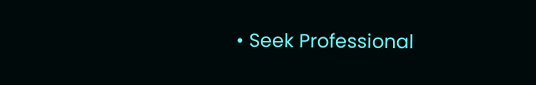• Seek Professional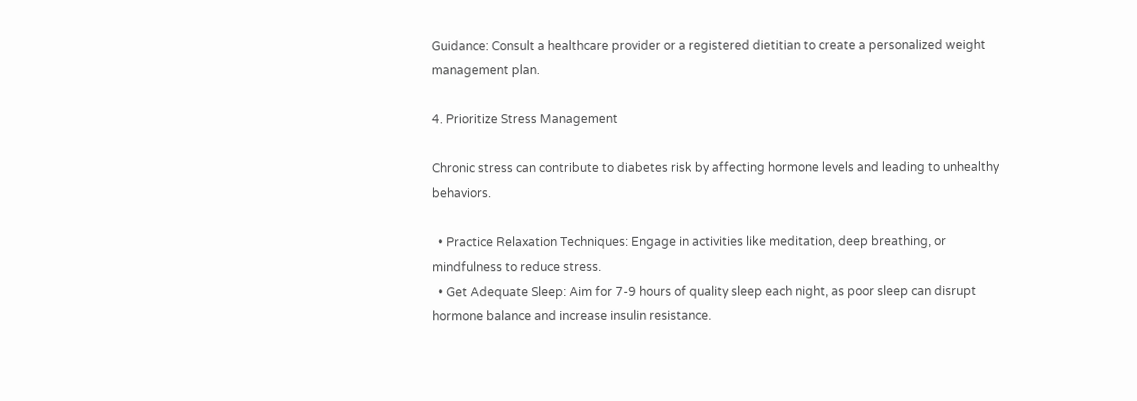Guidance: Consult a healthcare provider or a registered dietitian to create a personalized weight management plan.

4. Prioritize Stress Management

Chronic stress can contribute to diabetes risk by affecting hormone levels and leading to unhealthy behaviors.

  • Practice Relaxation Techniques: Engage in activities like meditation, deep breathing, or mindfulness to reduce stress.
  • Get Adequate Sleep: Aim for 7-9 hours of quality sleep each night, as poor sleep can disrupt hormone balance and increase insulin resistance.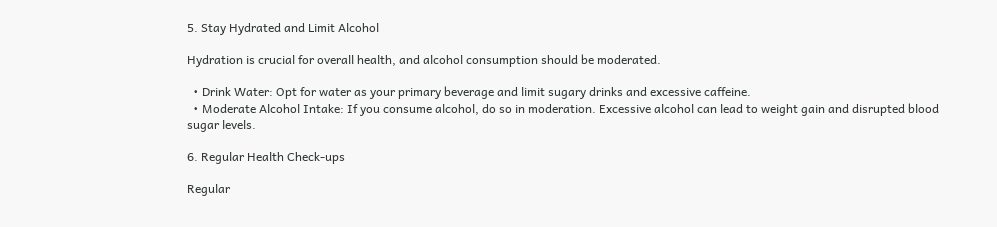5. Stay Hydrated and Limit Alcohol

Hydration is crucial for overall health, and alcohol consumption should be moderated.

  • Drink Water: Opt for water as your primary beverage and limit sugary drinks and excessive caffeine.
  • Moderate Alcohol Intake: If you consume alcohol, do so in moderation. Excessive alcohol can lead to weight gain and disrupted blood sugar levels.

6. Regular Health Check-ups

Regular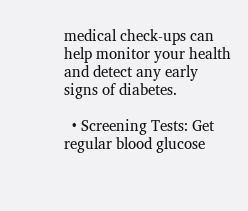medical check-ups can help monitor your health and detect any early signs of diabetes.

  • Screening Tests: Get regular blood glucose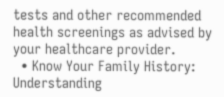tests and other recommended health screenings as advised by your healthcare provider.
  • Know Your Family History: Understanding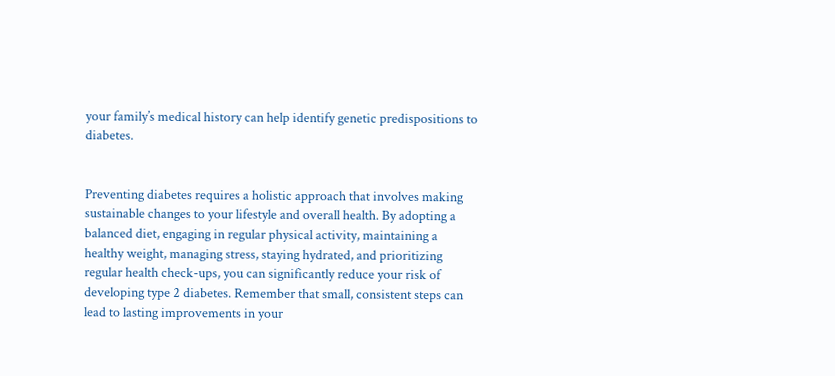your family’s medical history can help identify genetic predispositions to diabetes.


Preventing diabetes requires a holistic approach that involves making sustainable changes to your lifestyle and overall health. By adopting a balanced diet, engaging in regular physical activity, maintaining a healthy weight, managing stress, staying hydrated, and prioritizing regular health check-ups, you can significantly reduce your risk of developing type 2 diabetes. Remember that small, consistent steps can lead to lasting improvements in your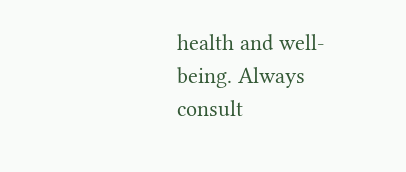health and well-being. Always consult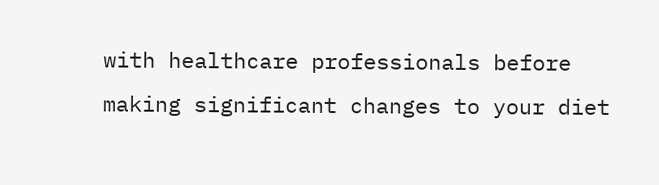with healthcare professionals before making significant changes to your diet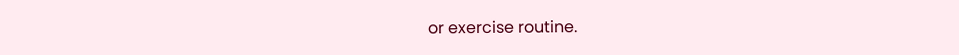or exercise routine.